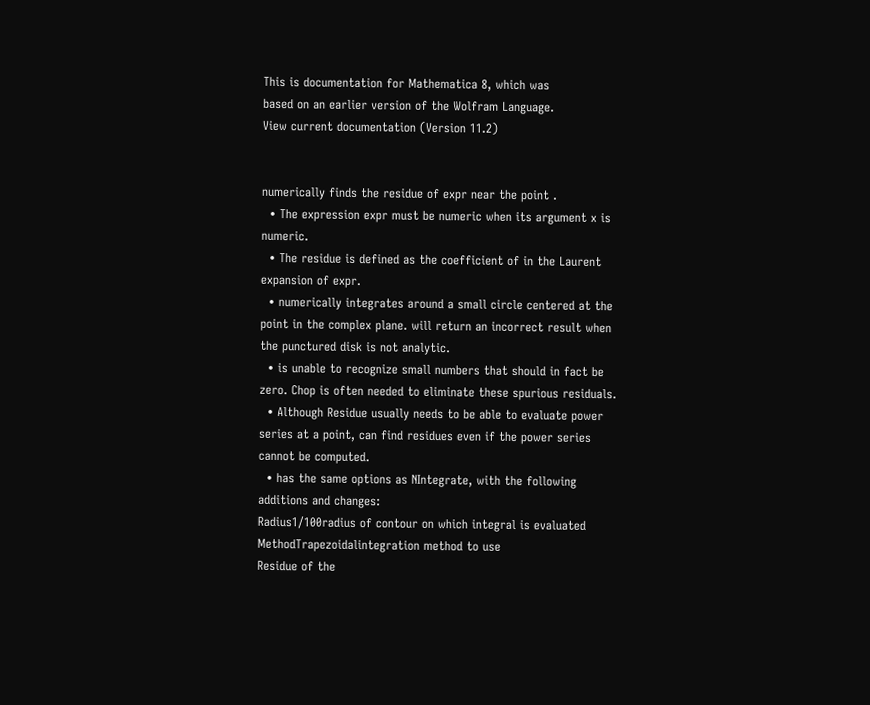This is documentation for Mathematica 8, which was
based on an earlier version of the Wolfram Language.
View current documentation (Version 11.2)


numerically finds the residue of expr near the point .
  • The expression expr must be numeric when its argument x is numeric.
  • The residue is defined as the coefficient of in the Laurent expansion of expr.
  • numerically integrates around a small circle centered at the point in the complex plane. will return an incorrect result when the punctured disk is not analytic.
  • is unable to recognize small numbers that should in fact be zero. Chop is often needed to eliminate these spurious residuals.
  • Although Residue usually needs to be able to evaluate power series at a point, can find residues even if the power series cannot be computed.
  • has the same options as NIntegrate, with the following additions and changes:
Radius1/100radius of contour on which integral is evaluated
MethodTrapezoidalintegration method to use
Residue of the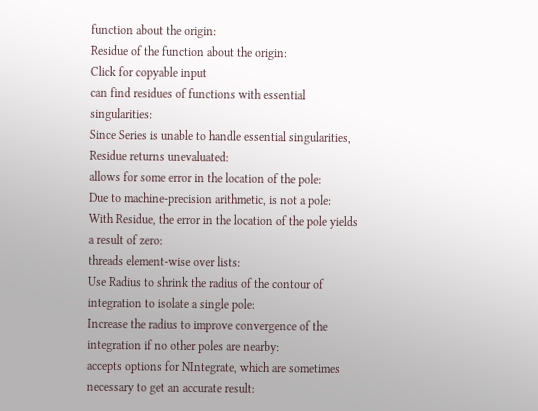function about the origin:
Residue of the function about the origin:
Click for copyable input
can find residues of functions with essential singularities:
Since Series is unable to handle essential singularities, Residue returns unevaluated:
allows for some error in the location of the pole:
Due to machine-precision arithmetic, is not a pole:
With Residue, the error in the location of the pole yields a result of zero:
threads element-wise over lists:
Use Radius to shrink the radius of the contour of integration to isolate a single pole:
Increase the radius to improve convergence of the integration if no other poles are nearby:
accepts options for NIntegrate, which are sometimes necessary to get an accurate result: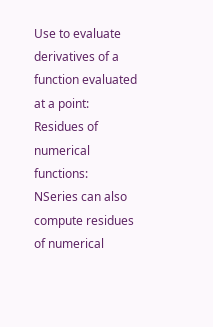Use to evaluate derivatives of a function evaluated at a point:
Residues of numerical functions:
NSeries can also compute residues of numerical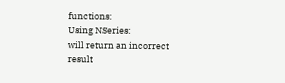functions:
Using NSeries:
will return an incorrect result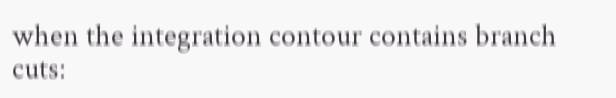when the integration contour contains branch cuts: